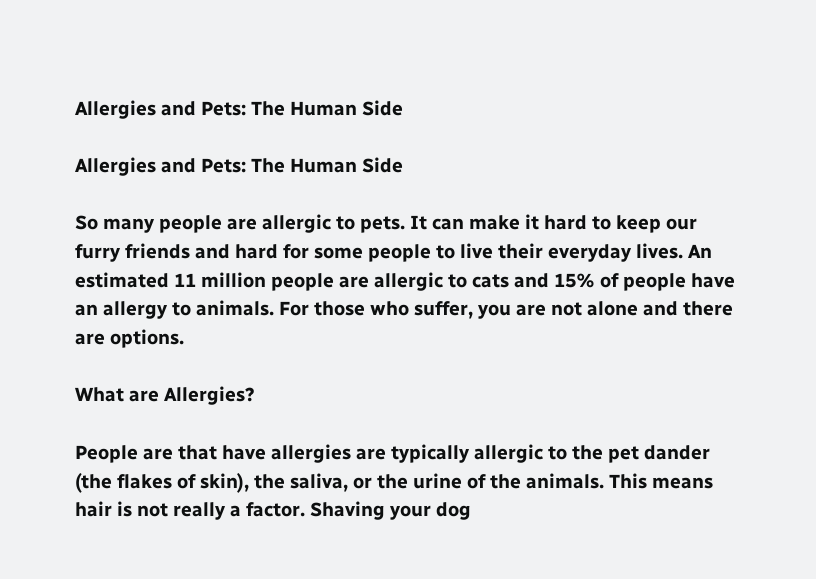Allergies and Pets: The Human Side

Allergies and Pets: The Human Side

So many people are allergic to pets. It can make it hard to keep our furry friends and hard for some people to live their everyday lives. An estimated 11 million people are allergic to cats and 15% of people have an allergy to animals. For those who suffer, you are not alone and there are options.

What are Allergies?

People are that have allergies are typically allergic to the pet dander (the flakes of skin), the saliva, or the urine of the animals. This means hair is not really a factor. Shaving your dog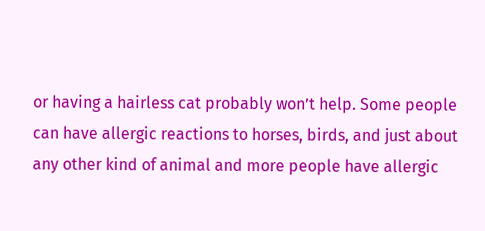or having a hairless cat probably won’t help. Some people can have allergic reactions to horses, birds, and just about any other kind of animal and more people have allergic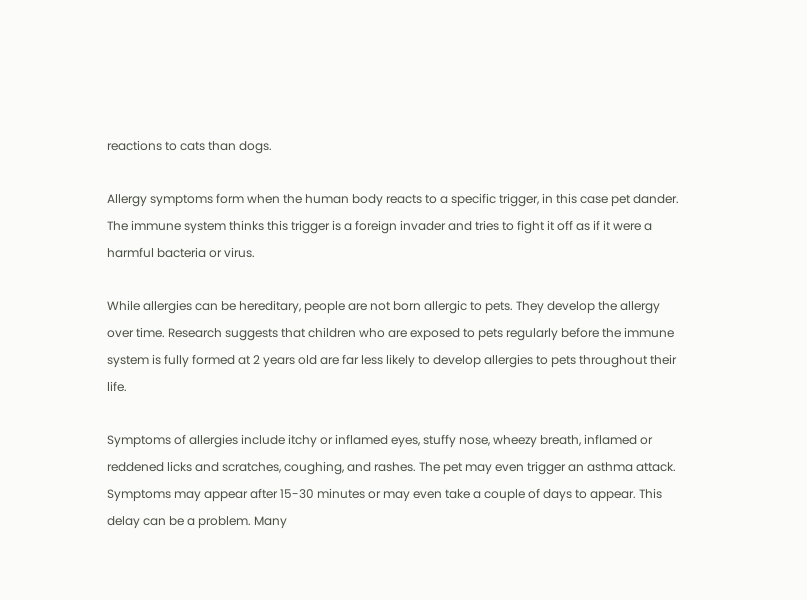reactions to cats than dogs.

Allergy symptoms form when the human body reacts to a specific trigger, in this case pet dander. The immune system thinks this trigger is a foreign invader and tries to fight it off as if it were a harmful bacteria or virus.

While allergies can be hereditary, people are not born allergic to pets. They develop the allergy over time. Research suggests that children who are exposed to pets regularly before the immune system is fully formed at 2 years old are far less likely to develop allergies to pets throughout their life.

Symptoms of allergies include itchy or inflamed eyes, stuffy nose, wheezy breath, inflamed or reddened licks and scratches, coughing, and rashes. The pet may even trigger an asthma attack. Symptoms may appear after 15-30 minutes or may even take a couple of days to appear. This delay can be a problem. Many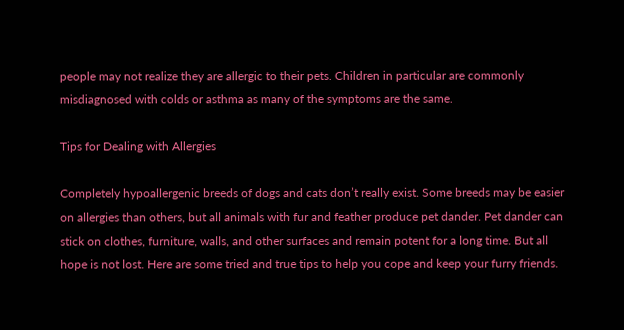people may not realize they are allergic to their pets. Children in particular are commonly misdiagnosed with colds or asthma as many of the symptoms are the same.

Tips for Dealing with Allergies

Completely hypoallergenic breeds of dogs and cats don’t really exist. Some breeds may be easier on allergies than others, but all animals with fur and feather produce pet dander. Pet dander can stick on clothes, furniture, walls, and other surfaces and remain potent for a long time. But all hope is not lost. Here are some tried and true tips to help you cope and keep your furry friends.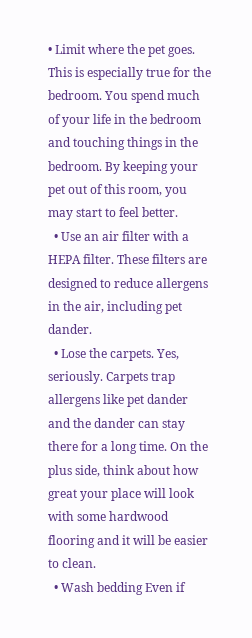• Limit where the pet goes. This is especially true for the bedroom. You spend much of your life in the bedroom and touching things in the bedroom. By keeping your pet out of this room, you may start to feel better.
  • Use an air filter with a HEPA filter. These filters are designed to reduce allergens in the air, including pet dander.
  • Lose the carpets. Yes, seriously. Carpets trap allergens like pet dander and the dander can stay there for a long time. On the plus side, think about how great your place will look with some hardwood flooring and it will be easier to clean.
  • Wash bedding Even if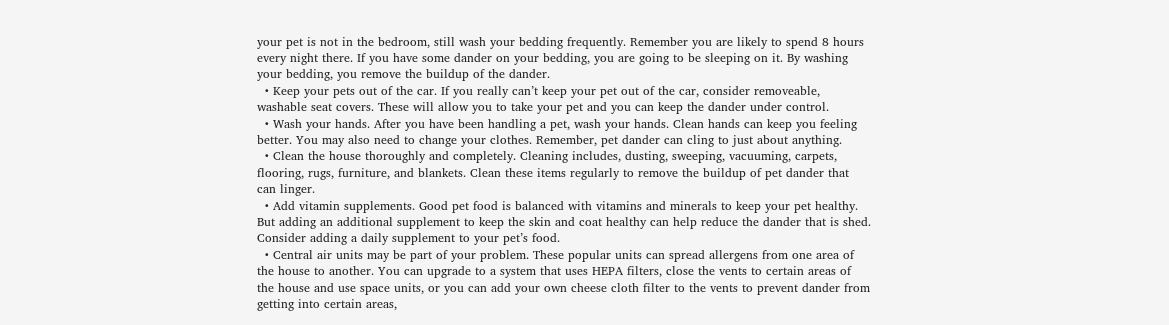your pet is not in the bedroom, still wash your bedding frequently. Remember you are likely to spend 8 hours every night there. If you have some dander on your bedding, you are going to be sleeping on it. By washing your bedding, you remove the buildup of the dander.
  • Keep your pets out of the car. If you really can’t keep your pet out of the car, consider removeable, washable seat covers. These will allow you to take your pet and you can keep the dander under control.
  • Wash your hands. After you have been handling a pet, wash your hands. Clean hands can keep you feeling better. You may also need to change your clothes. Remember, pet dander can cling to just about anything.
  • Clean the house thoroughly and completely. Cleaning includes, dusting, sweeping, vacuuming, carpets, flooring, rugs, furniture, and blankets. Clean these items regularly to remove the buildup of pet dander that can linger.
  • Add vitamin supplements. Good pet food is balanced with vitamins and minerals to keep your pet healthy. But adding an additional supplement to keep the skin and coat healthy can help reduce the dander that is shed. Consider adding a daily supplement to your pet’s food.
  • Central air units may be part of your problem. These popular units can spread allergens from one area of the house to another. You can upgrade to a system that uses HEPA filters, close the vents to certain areas of the house and use space units, or you can add your own cheese cloth filter to the vents to prevent dander from getting into certain areas,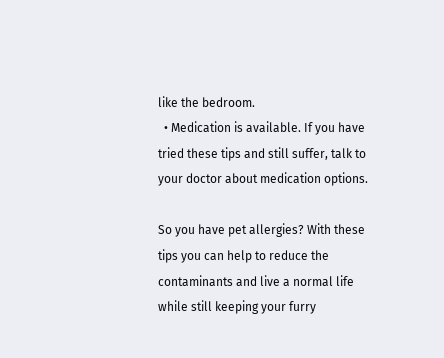like the bedroom.
  • Medication is available. If you have tried these tips and still suffer, talk to your doctor about medication options.

So you have pet allergies? With these tips you can help to reduce the contaminants and live a normal life while still keeping your furry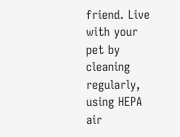friend. Live with your pet by cleaning regularly, using HEPA air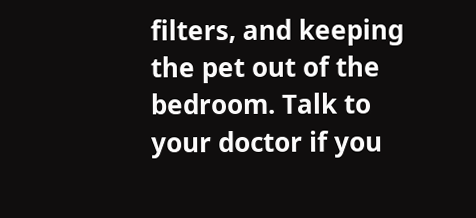filters, and keeping the pet out of the bedroom. Talk to your doctor if you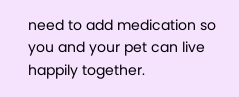need to add medication so you and your pet can live happily together.